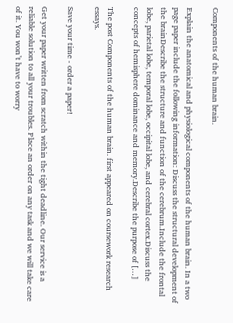Components of the human brain.

Explain the anatomical and physiological components of the human brain. In a two page paper include the following information: Discuss the structural development of the brainDescribe the structure and function of the cerebrum.Include the frontal lobe, parietal lobe, temporal lobe, occipital lobe, and cerebral cortex.Discuss the concepts of hemisphere dominance and memory.Describe the purpose of […]

The post Components of the human brain. first appeared on coursework research essays.

Save your time - order a paper!

Get your paper written from scratch within the tight deadline. Our service is a reliable solution to all your troubles. Place an order on any task and we will take care of it. You won’t have to worry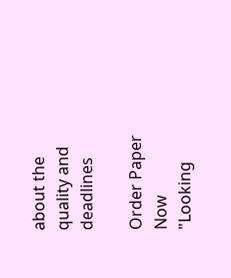about the quality and deadlines

Order Paper Now
"Looking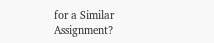for a Similar Assignment?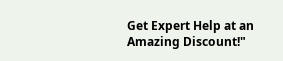Get Expert Help at an Amazing Discount!"